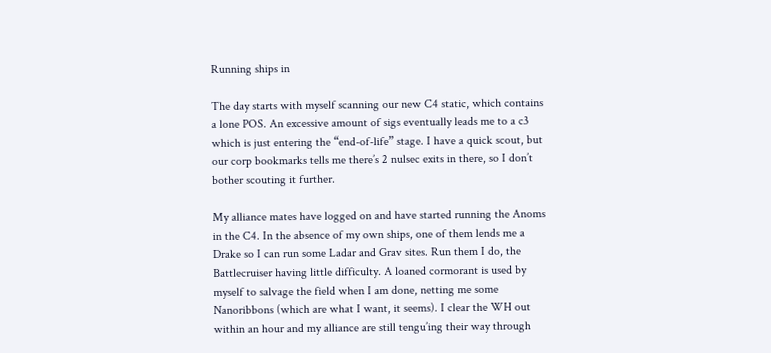Running ships in

The day starts with myself scanning our new C4 static, which contains a lone POS. An excessive amount of sigs eventually leads me to a c3 which is just entering the “end-of-life” stage. I have a quick scout, but our corp bookmarks tells me there’s 2 nulsec exits in there, so I don’t bother scouting it further.

My alliance mates have logged on and have started running the Anoms in the C4. In the absence of my own ships, one of them lends me a Drake so I can run some Ladar and Grav sites. Run them I do, the Battlecruiser having little difficulty. A loaned cormorant is used by myself to salvage the field when I am done, netting me some Nanoribbons (which are what I want, it seems). I clear the WH out within an hour and my alliance are still tengu’ing their way through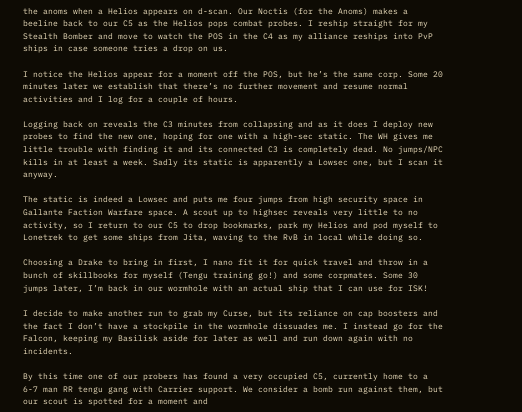the anoms when a Helios appears on d-scan. Our Noctis (for the Anoms) makes a beeline back to our C5 as the Helios pops combat probes. I reship straight for my Stealth Bomber and move to watch the POS in the C4 as my alliance reships into PvP ships in case someone tries a drop on us.

I notice the Helios appear for a moment off the POS, but he’s the same corp. Some 20 minutes later we establish that there’s no further movement and resume normal activities and I log for a couple of hours.

Logging back on reveals the C3 minutes from collapsing and as it does I deploy new probes to find the new one, hoping for one with a high-sec static. The WH gives me little trouble with finding it and its connected C3 is completely dead. No jumps/NPC kills in at least a week. Sadly its static is apparently a Lowsec one, but I scan it anyway.

The static is indeed a Lowsec and puts me four jumps from high security space in Gallante Faction Warfare space. A scout up to highsec reveals very little to no activity, so I return to our C5 to drop bookmarks, park my Helios and pod myself to Lonetrek to get some ships from Jita, waving to the RvB in local while doing so.

Choosing a Drake to bring in first, I nano fit it for quick travel and throw in a bunch of skillbooks for myself (Tengu training go!) and some corpmates. Some 30 jumps later, I’m back in our wormhole with an actual ship that I can use for ISK!

I decide to make another run to grab my Curse, but its reliance on cap boosters and the fact I don’t have a stockpile in the wormhole dissuades me. I instead go for the Falcon, keeping my Basilisk aside for later as well and run down again with no incidents.

By this time one of our probers has found a very occupied C5, currently home to a 6-7 man RR tengu gang with Carrier support. We consider a bomb run against them, but our scout is spotted for a moment and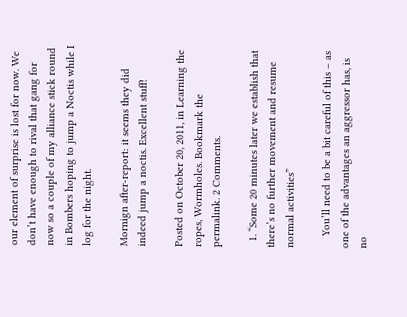our element of surprise is lost for now. We don’t have enough to rival that gang for now so a couple of my alliance stick round in Bombers hoping to jump a Noctis while I log for the night.

Mornign after-report: it seems they did indeed jump a noctis. Excellent stuff!

Posted on October 20, 2011, in Learning the ropes, Wormholes. Bookmark the permalink. 2 Comments.

  1. “Some 20 minutes later we establish that there’s no further movement and resume normal activities”

    You’ll need to be a bit careful of this – as one of the advantages an aggressor has, is no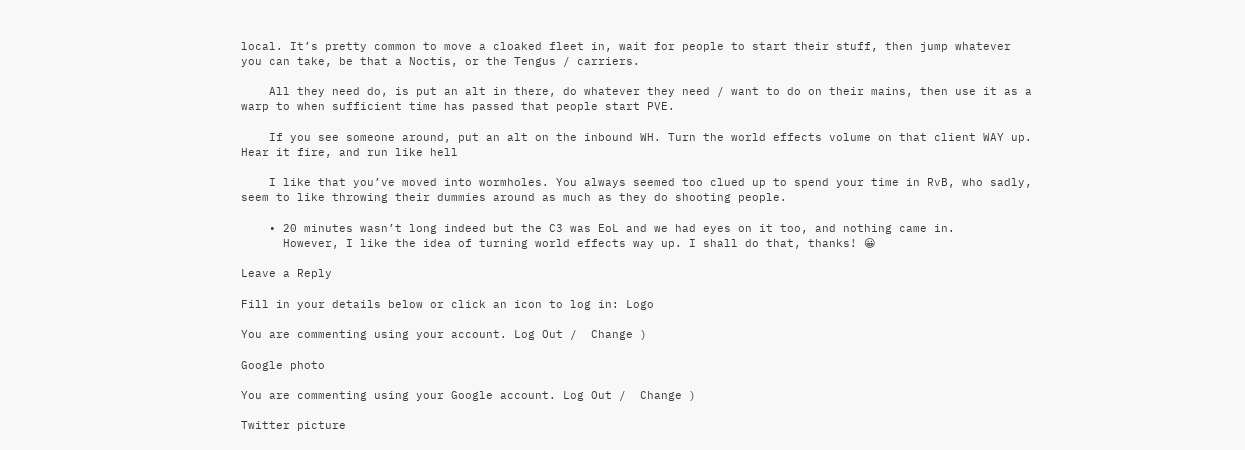local. It’s pretty common to move a cloaked fleet in, wait for people to start their stuff, then jump whatever you can take, be that a Noctis, or the Tengus / carriers.

    All they need do, is put an alt in there, do whatever they need / want to do on their mains, then use it as a warp to when sufficient time has passed that people start PVE.

    If you see someone around, put an alt on the inbound WH. Turn the world effects volume on that client WAY up. Hear it fire, and run like hell

    I like that you’ve moved into wormholes. You always seemed too clued up to spend your time in RvB, who sadly, seem to like throwing their dummies around as much as they do shooting people.

    • 20 minutes wasn’t long indeed but the C3 was EoL and we had eyes on it too, and nothing came in.
      However, I like the idea of turning world effects way up. I shall do that, thanks! 😀

Leave a Reply

Fill in your details below or click an icon to log in: Logo

You are commenting using your account. Log Out /  Change )

Google photo

You are commenting using your Google account. Log Out /  Change )

Twitter picture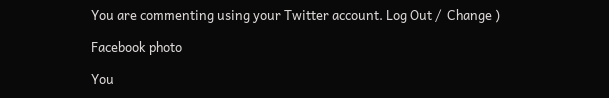You are commenting using your Twitter account. Log Out /  Change )

Facebook photo

You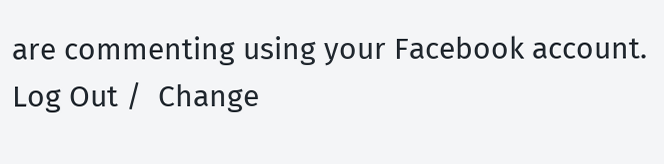are commenting using your Facebook account. Log Out /  Change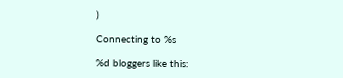)

Connecting to %s

%d bloggers like this: